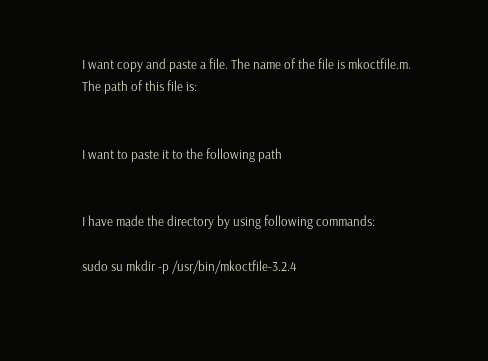I want copy and paste a file. The name of the file is mkoctfile.m.
The path of this file is:


I want to paste it to the following path


I have made the directory by using following commands:

sudo su mkdir -p /usr/bin/mkoctfile-3.2.4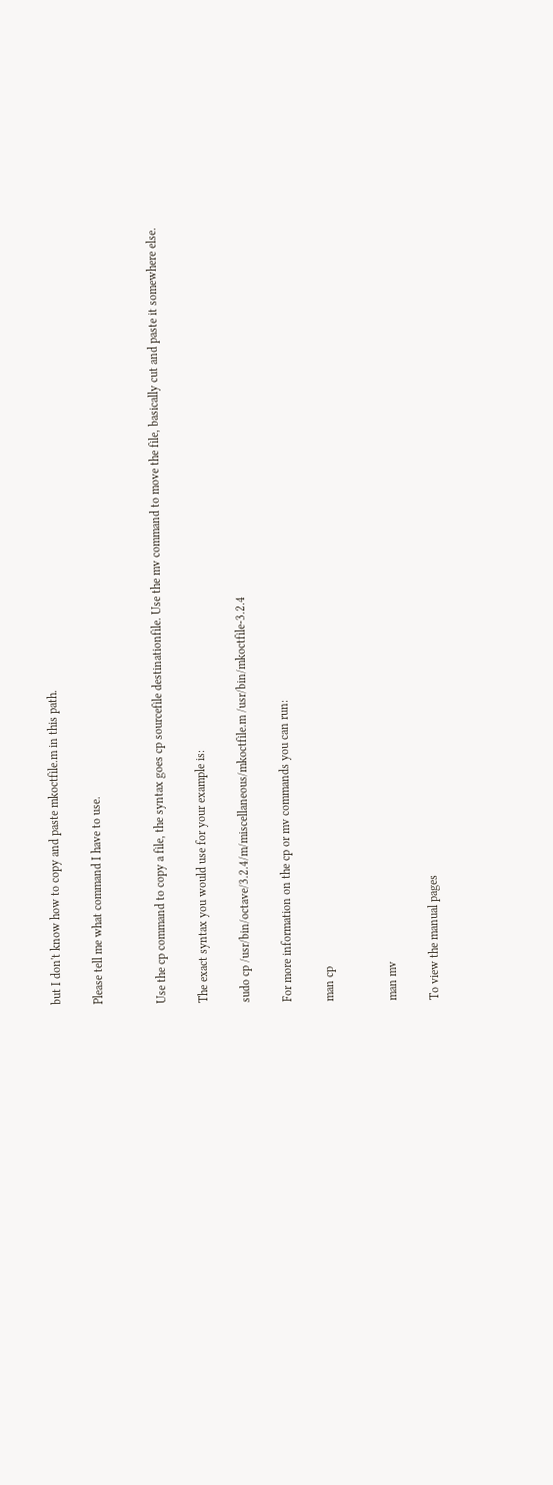but I don't know how to copy and paste mkoctfile.m in this path.

Please tell me what command I have to use.


Use the cp command to copy a file, the syntax goes cp sourcefile destinationfile. Use the mv command to move the file, basically cut and paste it somewhere else.

The exact syntax you would use for your example is:

sudo cp /usr/bin/octave/3.2.4/m/miscellaneous/mkoctfile.m /usr/bin/mkoctfile-3.2.4

For more information on the cp or mv commands you can run:

man cp


man mv

To view the manual pages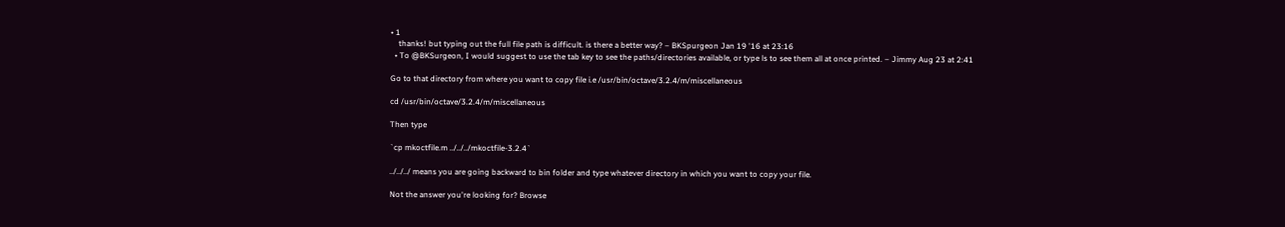• 1
    thanks! but typing out the full file path is difficult. is there a better way? – BKSpurgeon Jan 19 '16 at 23:16
  • To @BKSurgeon, I would suggest to use the tab key to see the paths/directories available, or type ls to see them all at once printed. – Jimmy Aug 23 at 2:41

Go to that directory from where you want to copy file i.e /usr/bin/octave/3.2.4/m/miscellaneous

cd /usr/bin/octave/3.2.4/m/miscellaneous

Then type

`cp mkoctfile.m ../../../mkoctfile-3.2.4`

../../../ means you are going backward to bin folder and type whatever directory in which you want to copy your file.

Not the answer you're looking for? Browse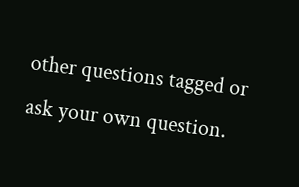other questions tagged or ask your own question.